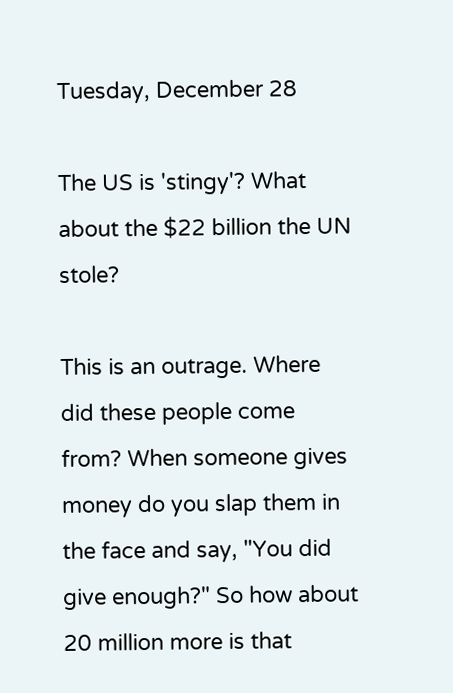Tuesday, December 28

The US is 'stingy'? What about the $22 billion the UN stole?

This is an outrage. Where did these people come from? When someone gives money do you slap them in the face and say, "You did give enough?" So how about 20 million more is that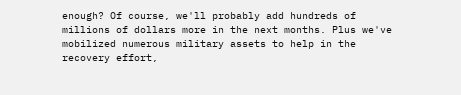enough? Of course, we'll probably add hundreds of millions of dollars more in the next months. Plus we've mobilized numerous military assets to help in the recovery effort,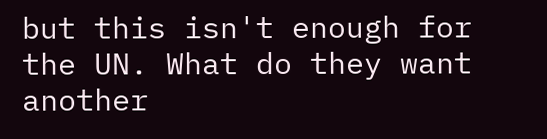but this isn't enough for the UN. What do they want another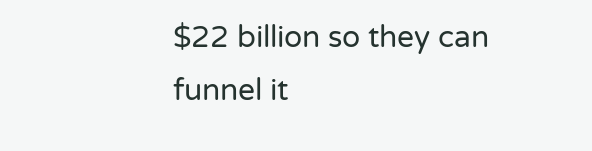$22 billion so they can funnel it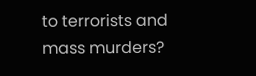to terrorists and mass murders?